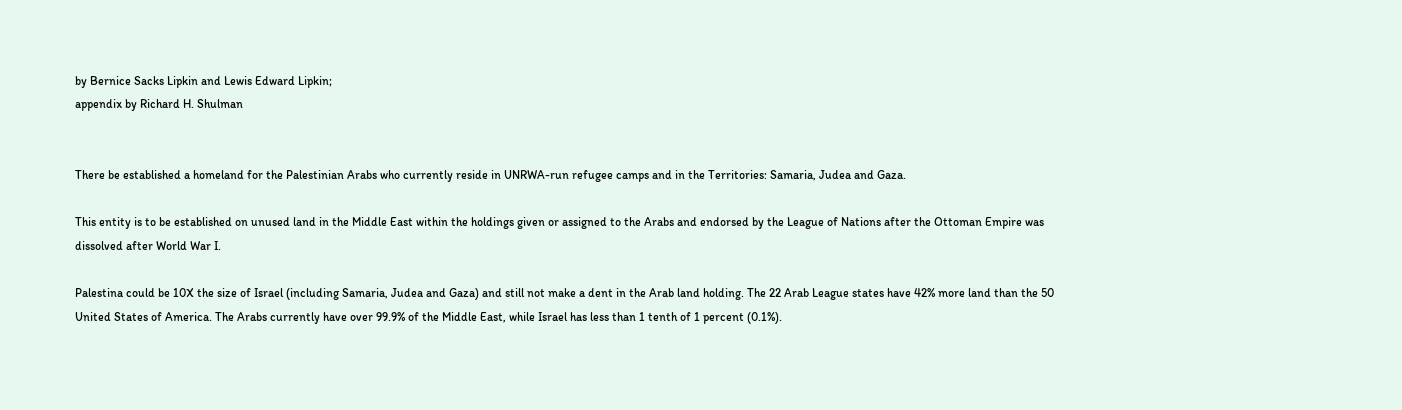by Bernice Sacks Lipkin and Lewis Edward Lipkin;
appendix by Richard H. Shulman


There be established a homeland for the Palestinian Arabs who currently reside in UNRWA-run refugee camps and in the Territories: Samaria, Judea and Gaza.

This entity is to be established on unused land in the Middle East within the holdings given or assigned to the Arabs and endorsed by the League of Nations after the Ottoman Empire was dissolved after World War I.

Palestina could be 10X the size of Israel (including Samaria, Judea and Gaza) and still not make a dent in the Arab land holding. The 22 Arab League states have 42% more land than the 50 United States of America. The Arabs currently have over 99.9% of the Middle East, while Israel has less than 1 tenth of 1 percent (0.1%).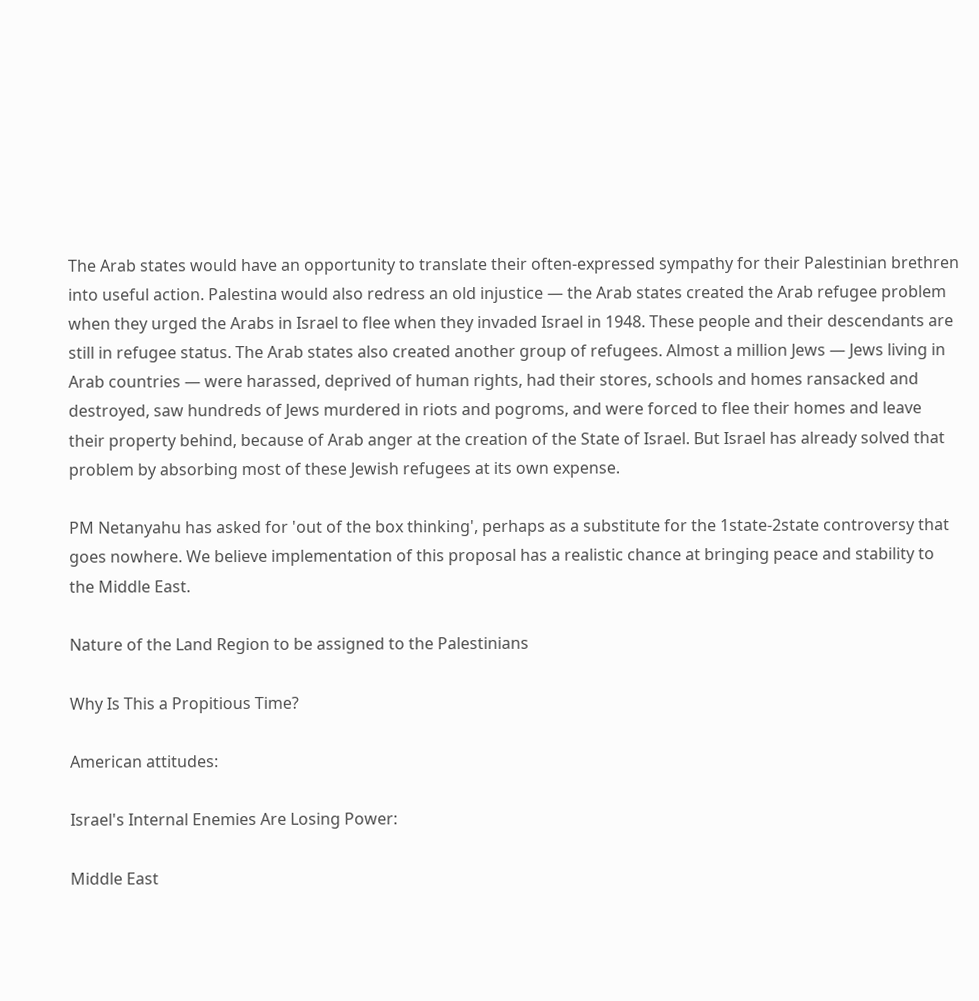The Arab states would have an opportunity to translate their often-expressed sympathy for their Palestinian brethren into useful action. Palestina would also redress an old injustice — the Arab states created the Arab refugee problem when they urged the Arabs in Israel to flee when they invaded Israel in 1948. These people and their descendants are still in refugee status. The Arab states also created another group of refugees. Almost a million Jews — Jews living in Arab countries — were harassed, deprived of human rights, had their stores, schools and homes ransacked and destroyed, saw hundreds of Jews murdered in riots and pogroms, and were forced to flee their homes and leave their property behind, because of Arab anger at the creation of the State of Israel. But Israel has already solved that problem by absorbing most of these Jewish refugees at its own expense.

PM Netanyahu has asked for 'out of the box thinking', perhaps as a substitute for the 1state-2state controversy that goes nowhere. We believe implementation of this proposal has a realistic chance at bringing peace and stability to the Middle East.

Nature of the Land Region to be assigned to the Palestinians

Why Is This a Propitious Time?

American attitudes:

Israel's Internal Enemies Are Losing Power:

Middle East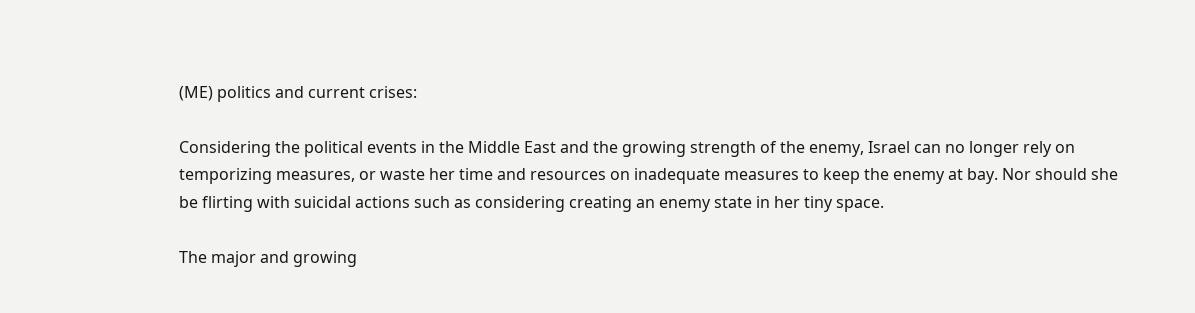(ME) politics and current crises:

Considering the political events in the Middle East and the growing strength of the enemy, Israel can no longer rely on temporizing measures, or waste her time and resources on inadequate measures to keep the enemy at bay. Nor should she be flirting with suicidal actions such as considering creating an enemy state in her tiny space.

The major and growing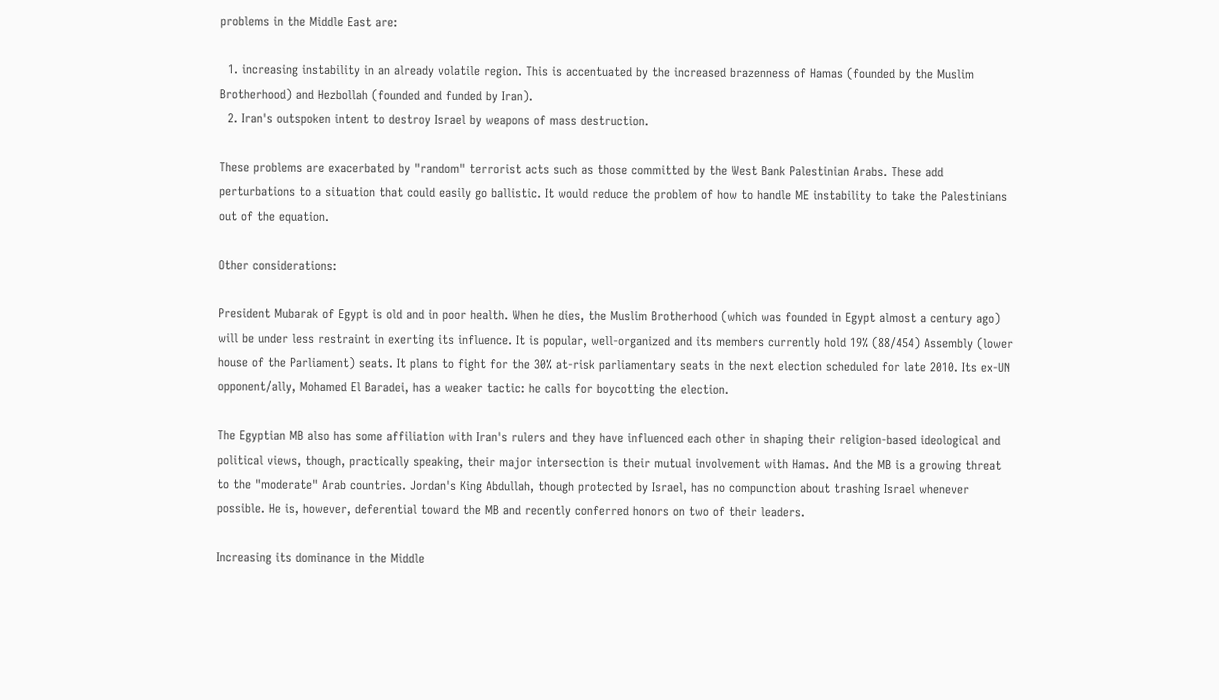problems in the Middle East are:

  1. increasing instability in an already volatile region. This is accentuated by the increased brazenness of Hamas (founded by the Muslim Brotherhood) and Hezbollah (founded and funded by Iran).
  2. Iran's outspoken intent to destroy Israel by weapons of mass destruction.

These problems are exacerbated by "random" terrorist acts such as those committed by the West Bank Palestinian Arabs. These add perturbations to a situation that could easily go ballistic. It would reduce the problem of how to handle ME instability to take the Palestinians out of the equation.

Other considerations:

President Mubarak of Egypt is old and in poor health. When he dies, the Muslim Brotherhood (which was founded in Egypt almost a century ago) will be under less restraint in exerting its influence. It is popular, well-organized and its members currently hold 19% (88/454) Assembly (lower house of the Parliament) seats. It plans to fight for the 30% at-risk parliamentary seats in the next election scheduled for late 2010. Its ex-UN opponent/ally, Mohamed El Baradei, has a weaker tactic: he calls for boycotting the election.

The Egyptian MB also has some affiliation with Iran's rulers and they have influenced each other in shaping their religion-based ideological and political views, though, practically speaking, their major intersection is their mutual involvement with Hamas. And the MB is a growing threat to the "moderate" Arab countries. Jordan's King Abdullah, though protected by Israel, has no compunction about trashing Israel whenever possible. He is, however, deferential toward the MB and recently conferred honors on two of their leaders.

Increasing its dominance in the Middle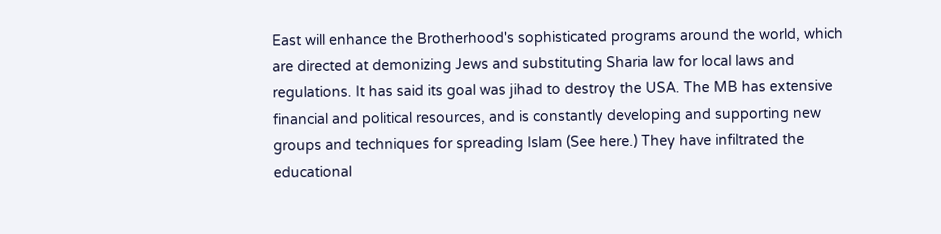East will enhance the Brotherhood's sophisticated programs around the world, which are directed at demonizing Jews and substituting Sharia law for local laws and regulations. It has said its goal was jihad to destroy the USA. The MB has extensive financial and political resources, and is constantly developing and supporting new groups and techniques for spreading Islam (See here.) They have infiltrated the educational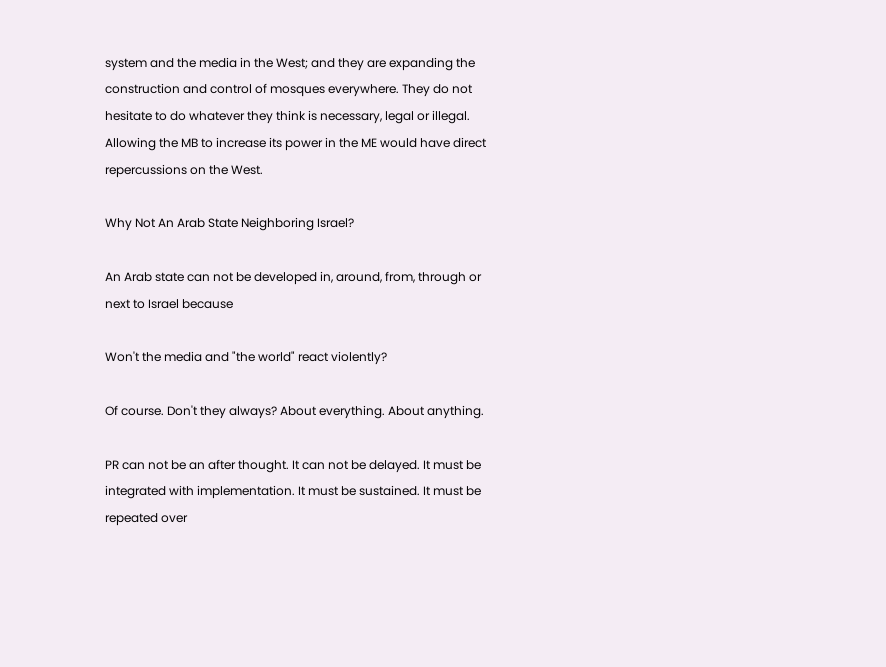system and the media in the West; and they are expanding the construction and control of mosques everywhere. They do not hesitate to do whatever they think is necessary, legal or illegal. Allowing the MB to increase its power in the ME would have direct repercussions on the West.

Why Not An Arab State Neighboring Israel?

An Arab state can not be developed in, around, from, through or next to Israel because

Won't the media and "the world" react violently?

Of course. Don't they always? About everything. About anything.

PR can not be an after thought. It can not be delayed. It must be integrated with implementation. It must be sustained. It must be repeated over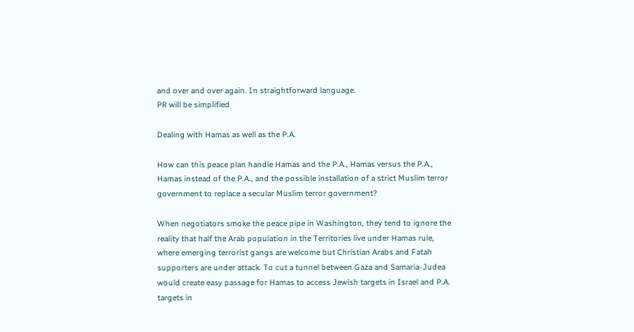and over and over again. In straightforward language.
PR will be simplified

Dealing with Hamas as well as the P.A.

How can this peace plan handle Hamas and the P.A., Hamas versus the P.A., Hamas instead of the P.A., and the possible installation of a strict Muslim terror government to replace a secular Muslim terror government?

When negotiators smoke the peace pipe in Washington, they tend to ignore the reality that half the Arab population in the Territories live under Hamas rule, where emerging terrorist gangs are welcome but Christian Arabs and Fatah supporters are under attack. To cut a tunnel between Gaza and Samaria-Judea would create easy passage for Hamas to access Jewish targets in Israel and P.A. targets in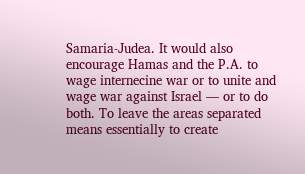Samaria-Judea. It would also encourage Hamas and the P.A. to wage internecine war or to unite and wage war against Israel — or to do both. To leave the areas separated means essentially to create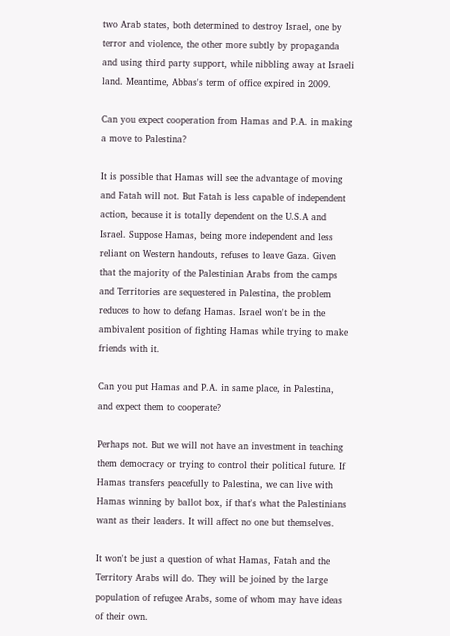two Arab states, both determined to destroy Israel, one by terror and violence, the other more subtly by propaganda and using third party support, while nibbling away at Israeli land. Meantime, Abbas's term of office expired in 2009.

Can you expect cooperation from Hamas and P.A. in making a move to Palestina?

It is possible that Hamas will see the advantage of moving and Fatah will not. But Fatah is less capable of independent action, because it is totally dependent on the U.S.A and Israel. Suppose Hamas, being more independent and less reliant on Western handouts, refuses to leave Gaza. Given that the majority of the Palestinian Arabs from the camps and Territories are sequestered in Palestina, the problem reduces to how to defang Hamas. Israel won't be in the ambivalent position of fighting Hamas while trying to make friends with it.

Can you put Hamas and P.A. in same place, in Palestina, and expect them to cooperate?

Perhaps not. But we will not have an investment in teaching them democracy or trying to control their political future. If Hamas transfers peacefully to Palestina, we can live with Hamas winning by ballot box, if that's what the Palestinians want as their leaders. It will affect no one but themselves.

It won't be just a question of what Hamas, Fatah and the Territory Arabs will do. They will be joined by the large population of refugee Arabs, some of whom may have ideas of their own.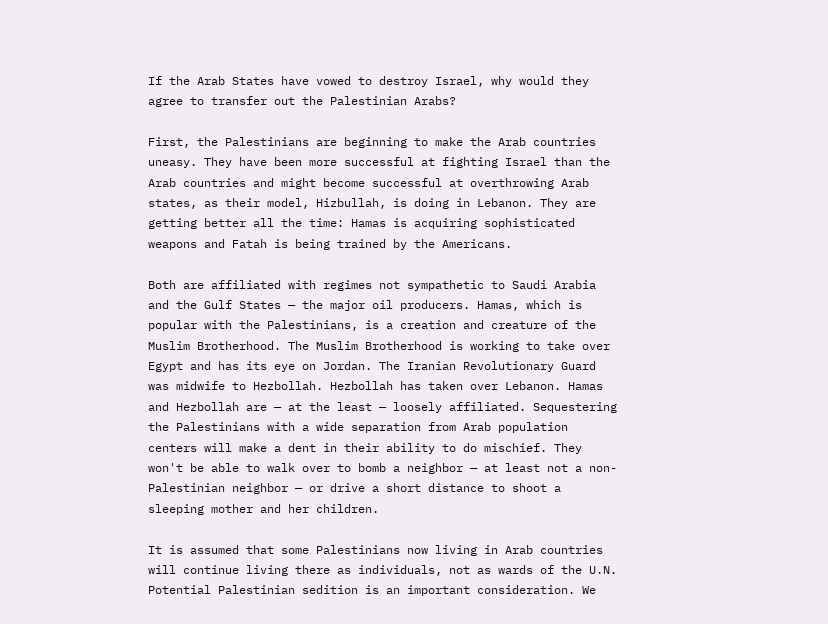If the Arab States have vowed to destroy Israel, why would they agree to transfer out the Palestinian Arabs?

First, the Palestinians are beginning to make the Arab countries uneasy. They have been more successful at fighting Israel than the Arab countries and might become successful at overthrowing Arab states, as their model, Hizbullah, is doing in Lebanon. They are getting better all the time: Hamas is acquiring sophisticated weapons and Fatah is being trained by the Americans.

Both are affiliated with regimes not sympathetic to Saudi Arabia and the Gulf States — the major oil producers. Hamas, which is popular with the Palestinians, is a creation and creature of the Muslim Brotherhood. The Muslim Brotherhood is working to take over Egypt and has its eye on Jordan. The Iranian Revolutionary Guard was midwife to Hezbollah. Hezbollah has taken over Lebanon. Hamas and Hezbollah are — at the least — loosely affiliated. Sequestering the Palestinians with a wide separation from Arab population centers will make a dent in their ability to do mischief. They won't be able to walk over to bomb a neighbor — at least not a non-Palestinian neighbor — or drive a short distance to shoot a sleeping mother and her children.

It is assumed that some Palestinians now living in Arab countries will continue living there as individuals, not as wards of the U.N. Potential Palestinian sedition is an important consideration. We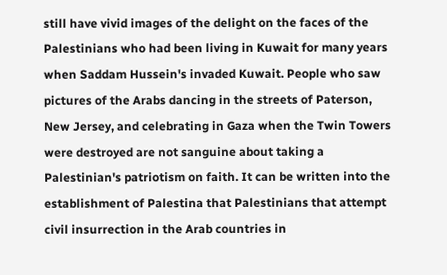still have vivid images of the delight on the faces of the Palestinians who had been living in Kuwait for many years when Saddam Hussein's invaded Kuwait. People who saw pictures of the Arabs dancing in the streets of Paterson, New Jersey, and celebrating in Gaza when the Twin Towers were destroyed are not sanguine about taking a Palestinian's patriotism on faith. It can be written into the establishment of Palestina that Palestinians that attempt civil insurrection in the Arab countries in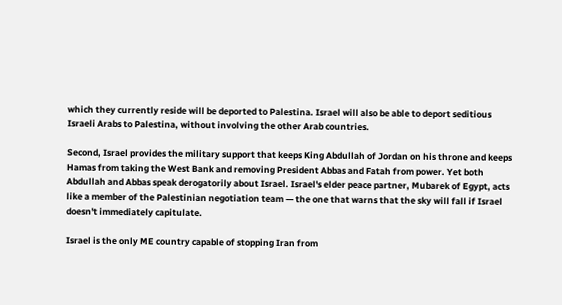which they currently reside will be deported to Palestina. Israel will also be able to deport seditious Israeli Arabs to Palestina, without involving the other Arab countries.

Second, Israel provides the military support that keeps King Abdullah of Jordan on his throne and keeps Hamas from taking the West Bank and removing President Abbas and Fatah from power. Yet both Abdullah and Abbas speak derogatorily about Israel. Israel's elder peace partner, Mubarek of Egypt, acts like a member of the Palestinian negotiation team — the one that warns that the sky will fall if Israel doesn't immediately capitulate.

Israel is the only ME country capable of stopping Iran from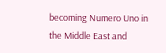becoming Numero Uno in the Middle East and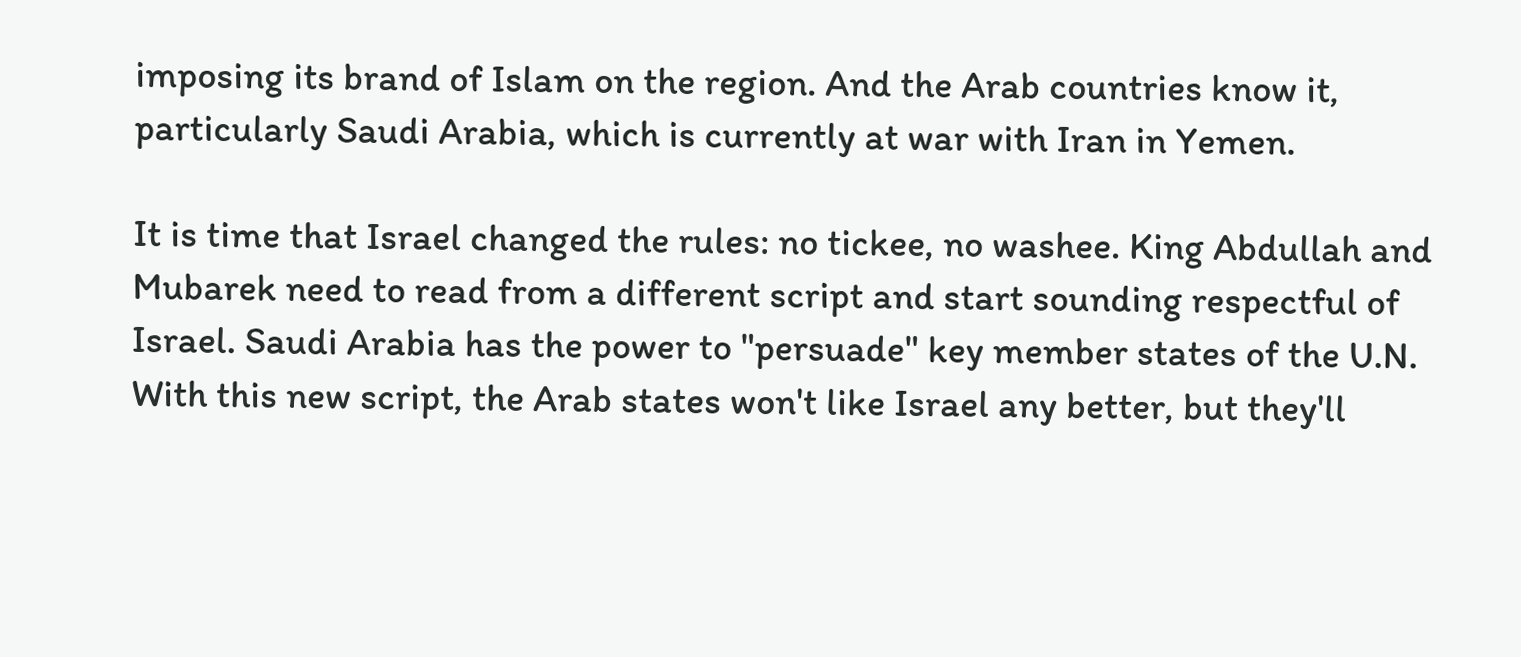imposing its brand of Islam on the region. And the Arab countries know it, particularly Saudi Arabia, which is currently at war with Iran in Yemen.

It is time that Israel changed the rules: no tickee, no washee. King Abdullah and Mubarek need to read from a different script and start sounding respectful of Israel. Saudi Arabia has the power to "persuade" key member states of the U.N. With this new script, the Arab states won't like Israel any better, but they'll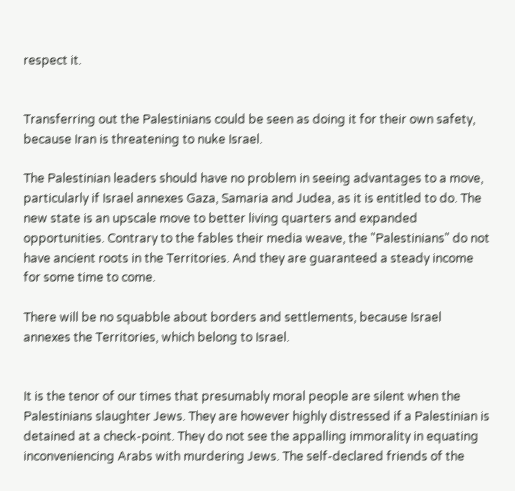respect it.


Transferring out the Palestinians could be seen as doing it for their own safety, because Iran is threatening to nuke Israel.

The Palestinian leaders should have no problem in seeing advantages to a move, particularly if Israel annexes Gaza, Samaria and Judea, as it is entitled to do. The new state is an upscale move to better living quarters and expanded opportunities. Contrary to the fables their media weave, the "Palestinians" do not have ancient roots in the Territories. And they are guaranteed a steady income for some time to come.

There will be no squabble about borders and settlements, because Israel annexes the Territories, which belong to Israel.


It is the tenor of our times that presumably moral people are silent when the Palestinians slaughter Jews. They are however highly distressed if a Palestinian is detained at a check-point. They do not see the appalling immorality in equating inconveniencing Arabs with murdering Jews. The self-declared friends of the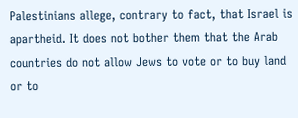Palestinians allege, contrary to fact, that Israel is apartheid. It does not bother them that the Arab countries do not allow Jews to vote or to buy land or to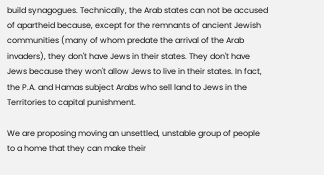build synagogues. Technically, the Arab states can not be accused of apartheid because, except for the remnants of ancient Jewish communities (many of whom predate the arrival of the Arab invaders), they don't have Jews in their states. They don't have Jews because they won't allow Jews to live in their states. In fact, the P.A. and Hamas subject Arabs who sell land to Jews in the Territories to capital punishment.

We are proposing moving an unsettled, unstable group of people to a home that they can make their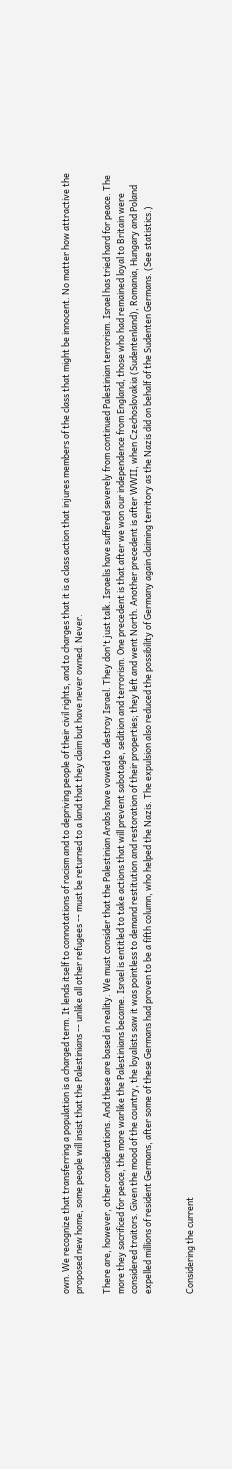own. We recognize that transferring a population is a charged term. It lends itself to connotations of racism and to depriving people of their civil rights, and to charges that it is a class action that injures members of the class that might be innocent. No matter how attractive the proposed new home, some people will insist that the Palestinians -- unlike all other refugees -- must be returned to a land that they claim but have never owned. Never.

There are, however, other considerations. And these are based in reality. We must consider that the Palestinian Arabs have vowed to destroy Israel. They don't just talk. Israelis have suffered severely from continued Palestinian terrorism. Israel has tried hard for peace. The more they sacrificed for peace, the more warlike the Palestinians became. Israel is entitled to take actions that will prevent sabotage, sedition and terrorism. One precedent is that after we won our independence from England, those who had remained loyal to Britain were considered traitors. Given the mood of the country, the loyalists saw it was pointless to demand restitution and restoration of their properties; they left and went North. Another precedent is after WWII, when Czechoslovakia (Sudentenland), Romania, Hungary and Poland expelled millions of resident Germans, after some of these Germans had proven to be a fifth column, who helped the Nazis. The expulsion also reduced the possibility of Germany again claiming territory as the Nazis did on behalf of the Sudenten Germans. (See statistics.)


Considering the current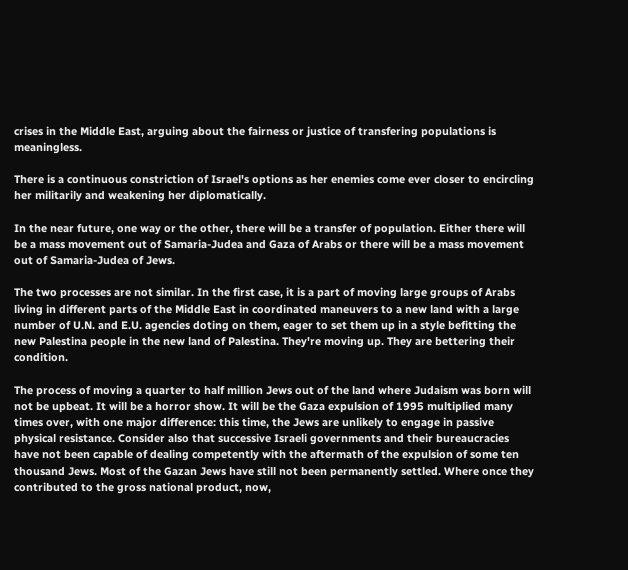crises in the Middle East, arguing about the fairness or justice of transfering populations is meaningless.

There is a continuous constriction of Israel's options as her enemies come ever closer to encircling her militarily and weakening her diplomatically.

In the near future, one way or the other, there will be a transfer of population. Either there will be a mass movement out of Samaria-Judea and Gaza of Arabs or there will be a mass movement out of Samaria-Judea of Jews.

The two processes are not similar. In the first case, it is a part of moving large groups of Arabs living in different parts of the Middle East in coordinated maneuvers to a new land with a large number of U.N. and E.U. agencies doting on them, eager to set them up in a style befitting the new Palestina people in the new land of Palestina. They're moving up. They are bettering their condition.

The process of moving a quarter to half million Jews out of the land where Judaism was born will not be upbeat. It will be a horror show. It will be the Gaza expulsion of 1995 multiplied many times over, with one major difference: this time, the Jews are unlikely to engage in passive physical resistance. Consider also that successive Israeli governments and their bureaucracies have not been capable of dealing competently with the aftermath of the expulsion of some ten thousand Jews. Most of the Gazan Jews have still not been permanently settled. Where once they contributed to the gross national product, now,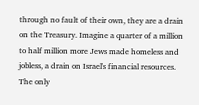through no fault of their own, they are a drain on the Treasury. Imagine a quarter of a million to half million more Jews made homeless and jobless, a drain on Israel's financial resources. The only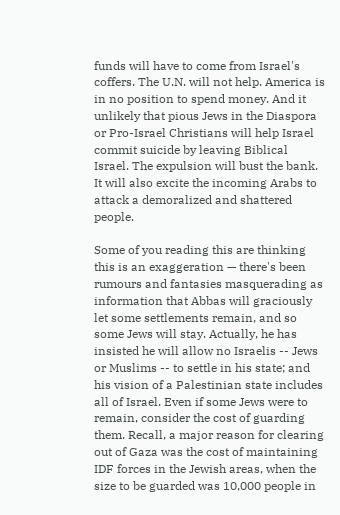funds will have to come from Israel's coffers. The U.N. will not help. America is in no position to spend money. And it unlikely that pious Jews in the Diaspora or Pro-Israel Christians will help Israel commit suicide by leaving Biblical Israel. The expulsion will bust the bank. It will also excite the incoming Arabs to attack a demoralized and shattered people.

Some of you reading this are thinking this is an exaggeration — there's been rumours and fantasies masquerading as information that Abbas will graciously let some settlements remain, and so some Jews will stay. Actually, he has insisted he will allow no Israelis -- Jews or Muslims -- to settle in his state; and his vision of a Palestinian state includes all of Israel. Even if some Jews were to remain, consider the cost of guarding them. Recall, a major reason for clearing out of Gaza was the cost of maintaining IDF forces in the Jewish areas, when the size to be guarded was 10,000 people in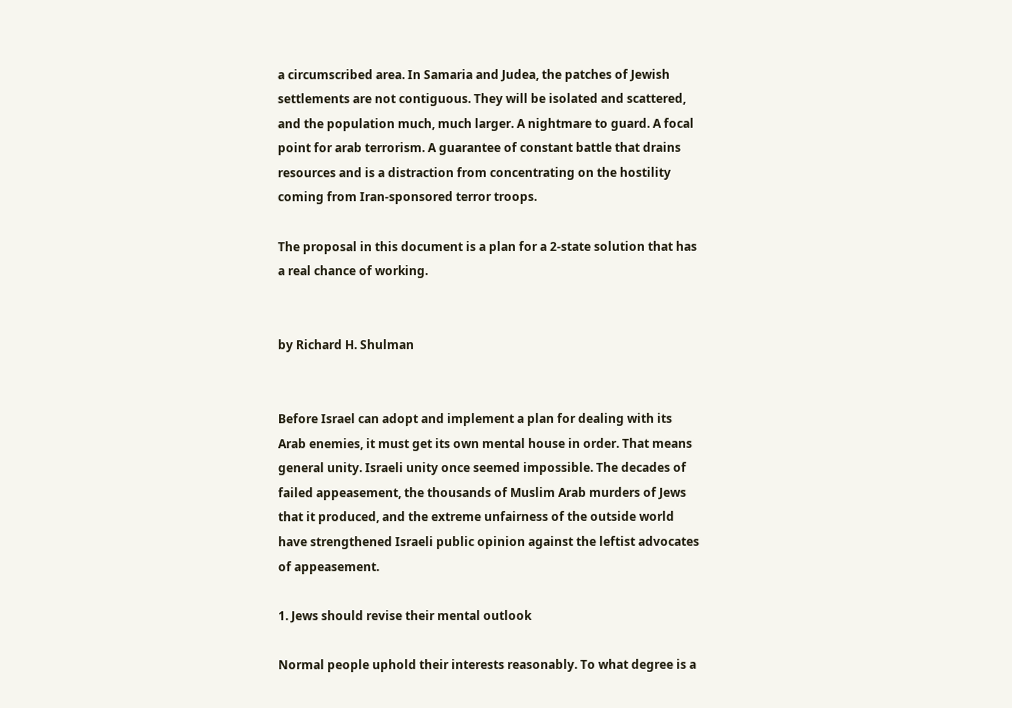a circumscribed area. In Samaria and Judea, the patches of Jewish settlements are not contiguous. They will be isolated and scattered, and the population much, much larger. A nightmare to guard. A focal point for arab terrorism. A guarantee of constant battle that drains resources and is a distraction from concentrating on the hostility coming from Iran-sponsored terror troops.

The proposal in this document is a plan for a 2-state solution that has a real chance of working.


by Richard H. Shulman


Before Israel can adopt and implement a plan for dealing with its Arab enemies, it must get its own mental house in order. That means general unity. Israeli unity once seemed impossible. The decades of failed appeasement, the thousands of Muslim Arab murders of Jews that it produced, and the extreme unfairness of the outside world have strengthened Israeli public opinion against the leftist advocates of appeasement.

1. Jews should revise their mental outlook

Normal people uphold their interests reasonably. To what degree is a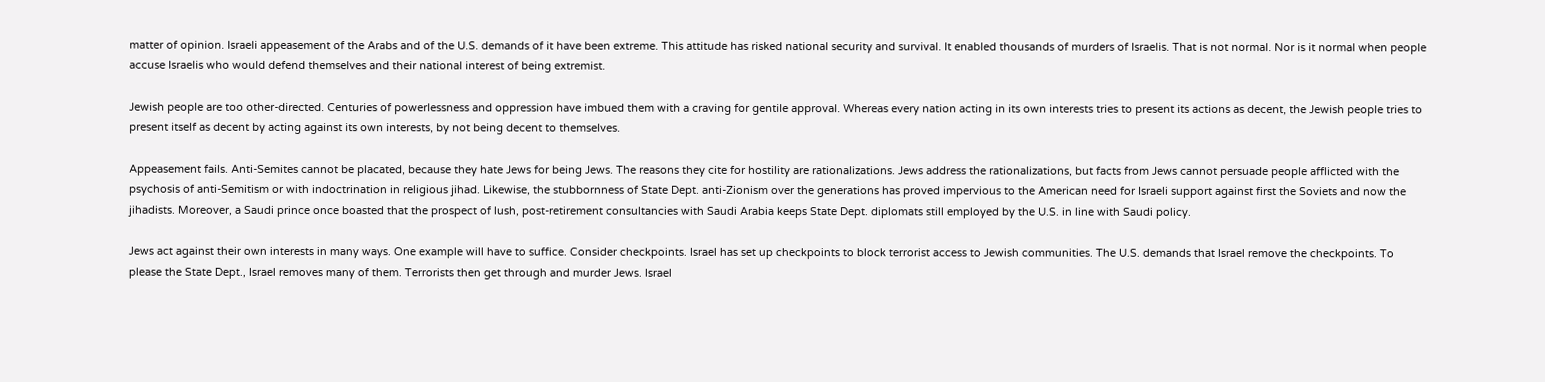matter of opinion. Israeli appeasement of the Arabs and of the U.S. demands of it have been extreme. This attitude has risked national security and survival. It enabled thousands of murders of Israelis. That is not normal. Nor is it normal when people accuse Israelis who would defend themselves and their national interest of being extremist.

Jewish people are too other-directed. Centuries of powerlessness and oppression have imbued them with a craving for gentile approval. Whereas every nation acting in its own interests tries to present its actions as decent, the Jewish people tries to present itself as decent by acting against its own interests, by not being decent to themselves.

Appeasement fails. Anti-Semites cannot be placated, because they hate Jews for being Jews. The reasons they cite for hostility are rationalizations. Jews address the rationalizations, but facts from Jews cannot persuade people afflicted with the psychosis of anti-Semitism or with indoctrination in religious jihad. Likewise, the stubbornness of State Dept. anti-Zionism over the generations has proved impervious to the American need for Israeli support against first the Soviets and now the jihadists. Moreover, a Saudi prince once boasted that the prospect of lush, post-retirement consultancies with Saudi Arabia keeps State Dept. diplomats still employed by the U.S. in line with Saudi policy.

Jews act against their own interests in many ways. One example will have to suffice. Consider checkpoints. Israel has set up checkpoints to block terrorist access to Jewish communities. The U.S. demands that Israel remove the checkpoints. To please the State Dept., Israel removes many of them. Terrorists then get through and murder Jews. Israel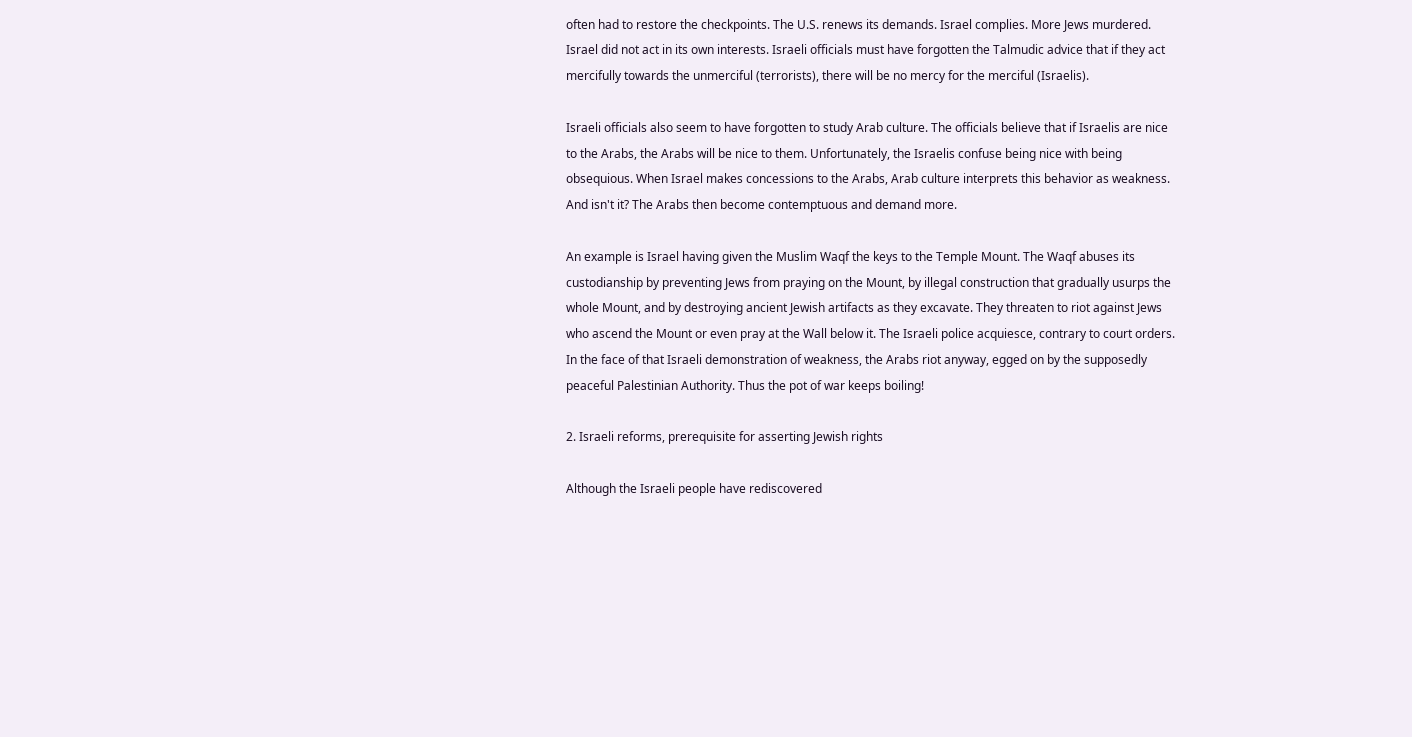often had to restore the checkpoints. The U.S. renews its demands. Israel complies. More Jews murdered. Israel did not act in its own interests. Israeli officials must have forgotten the Talmudic advice that if they act mercifully towards the unmerciful (terrorists), there will be no mercy for the merciful (Israelis).

Israeli officials also seem to have forgotten to study Arab culture. The officials believe that if Israelis are nice to the Arabs, the Arabs will be nice to them. Unfortunately, the Israelis confuse being nice with being obsequious. When Israel makes concessions to the Arabs, Arab culture interprets this behavior as weakness. And isn't it? The Arabs then become contemptuous and demand more.

An example is Israel having given the Muslim Waqf the keys to the Temple Mount. The Waqf abuses its custodianship by preventing Jews from praying on the Mount, by illegal construction that gradually usurps the whole Mount, and by destroying ancient Jewish artifacts as they excavate. They threaten to riot against Jews who ascend the Mount or even pray at the Wall below it. The Israeli police acquiesce, contrary to court orders. In the face of that Israeli demonstration of weakness, the Arabs riot anyway, egged on by the supposedly peaceful Palestinian Authority. Thus the pot of war keeps boiling!

2. Israeli reforms, prerequisite for asserting Jewish rights

Although the Israeli people have rediscovered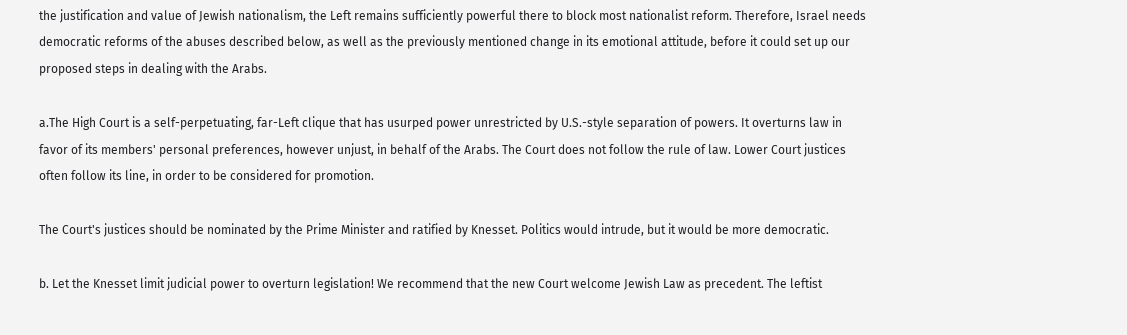the justification and value of Jewish nationalism, the Left remains sufficiently powerful there to block most nationalist reform. Therefore, Israel needs democratic reforms of the abuses described below, as well as the previously mentioned change in its emotional attitude, before it could set up our proposed steps in dealing with the Arabs.

a.The High Court is a self-perpetuating, far-Left clique that has usurped power unrestricted by U.S.-style separation of powers. It overturns law in favor of its members' personal preferences, however unjust, in behalf of the Arabs. The Court does not follow the rule of law. Lower Court justices often follow its line, in order to be considered for promotion.

The Court's justices should be nominated by the Prime Minister and ratified by Knesset. Politics would intrude, but it would be more democratic.

b. Let the Knesset limit judicial power to overturn legislation! We recommend that the new Court welcome Jewish Law as precedent. The leftist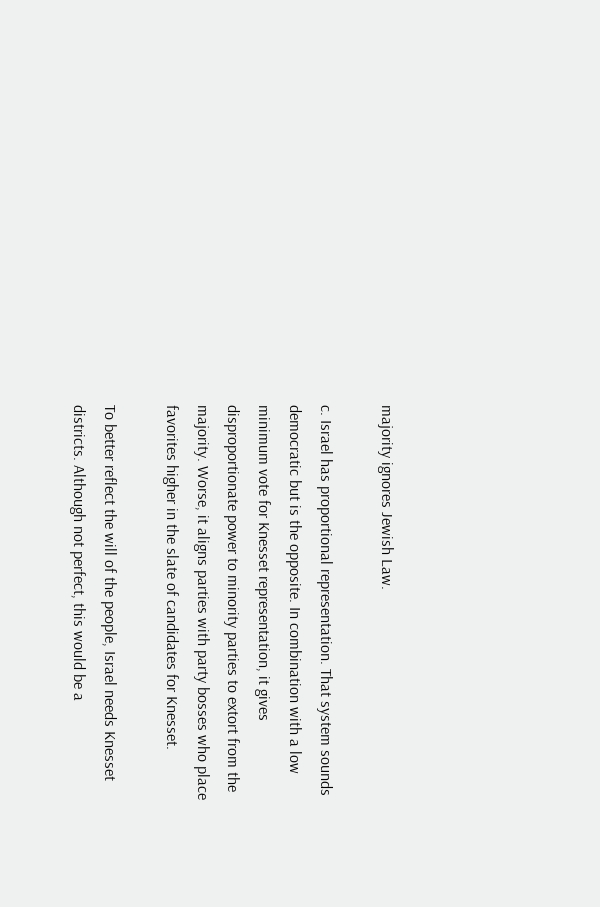majority ignores Jewish Law.

c. Israel has proportional representation. That system sounds democratic but is the opposite. In combination with a low minimum vote for Knesset representation, it gives disproportionate power to minority parties to extort from the majority. Worse, it aligns parties with party bosses who place favorites higher in the slate of candidates for Knesset.

To better reflect the will of the people, Israel needs Knesset districts. Although not perfect, this would be a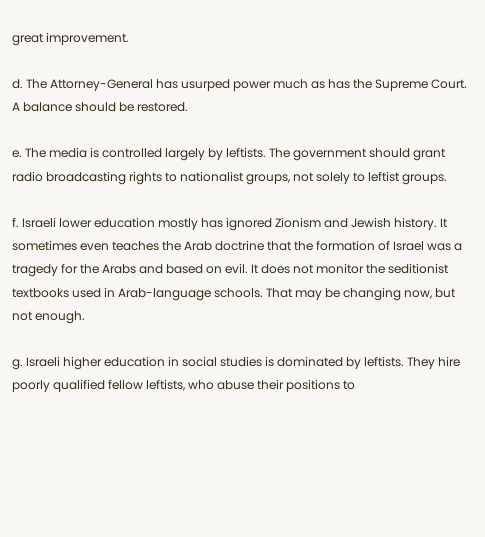great improvement.

d. The Attorney-General has usurped power much as has the Supreme Court. A balance should be restored.

e. The media is controlled largely by leftists. The government should grant radio broadcasting rights to nationalist groups, not solely to leftist groups.

f. Israeli lower education mostly has ignored Zionism and Jewish history. It sometimes even teaches the Arab doctrine that the formation of Israel was a tragedy for the Arabs and based on evil. It does not monitor the seditionist textbooks used in Arab-language schools. That may be changing now, but not enough.

g. Israeli higher education in social studies is dominated by leftists. They hire poorly qualified fellow leftists, who abuse their positions to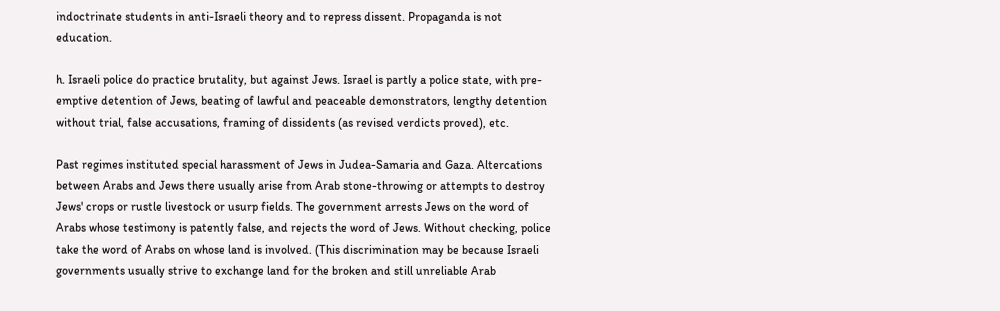indoctrinate students in anti-Israeli theory and to repress dissent. Propaganda is not education.

h. Israeli police do practice brutality, but against Jews. Israel is partly a police state, with pre-emptive detention of Jews, beating of lawful and peaceable demonstrators, lengthy detention without trial, false accusations, framing of dissidents (as revised verdicts proved), etc.

Past regimes instituted special harassment of Jews in Judea-Samaria and Gaza. Altercations between Arabs and Jews there usually arise from Arab stone-throwing or attempts to destroy Jews' crops or rustle livestock or usurp fields. The government arrests Jews on the word of Arabs whose testimony is patently false, and rejects the word of Jews. Without checking, police take the word of Arabs on whose land is involved. (This discrimination may be because Israeli governments usually strive to exchange land for the broken and still unreliable Arab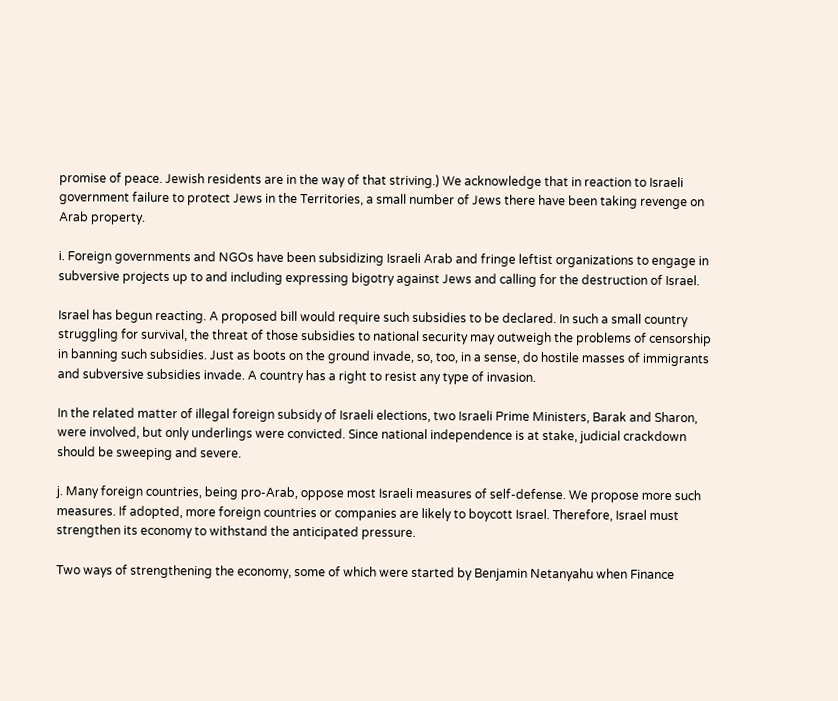promise of peace. Jewish residents are in the way of that striving.) We acknowledge that in reaction to Israeli government failure to protect Jews in the Territories, a small number of Jews there have been taking revenge on Arab property.

i. Foreign governments and NGOs have been subsidizing Israeli Arab and fringe leftist organizations to engage in subversive projects up to and including expressing bigotry against Jews and calling for the destruction of Israel.

Israel has begun reacting. A proposed bill would require such subsidies to be declared. In such a small country struggling for survival, the threat of those subsidies to national security may outweigh the problems of censorship in banning such subsidies. Just as boots on the ground invade, so, too, in a sense, do hostile masses of immigrants and subversive subsidies invade. A country has a right to resist any type of invasion.

In the related matter of illegal foreign subsidy of Israeli elections, two Israeli Prime Ministers, Barak and Sharon, were involved, but only underlings were convicted. Since national independence is at stake, judicial crackdown should be sweeping and severe.

j. Many foreign countries, being pro-Arab, oppose most Israeli measures of self-defense. We propose more such measures. If adopted, more foreign countries or companies are likely to boycott Israel. Therefore, Israel must strengthen its economy to withstand the anticipated pressure.

Two ways of strengthening the economy, some of which were started by Benjamin Netanyahu when Finance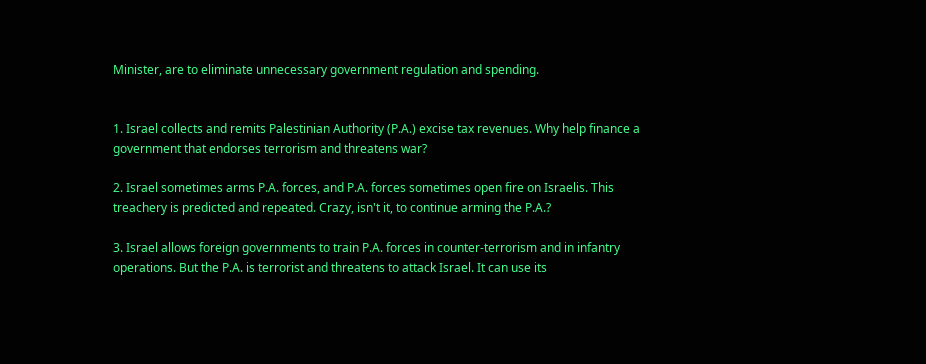Minister, are to eliminate unnecessary government regulation and spending.


1. Israel collects and remits Palestinian Authority (P.A.) excise tax revenues. Why help finance a government that endorses terrorism and threatens war?

2. Israel sometimes arms P.A. forces, and P.A. forces sometimes open fire on Israelis. This treachery is predicted and repeated. Crazy, isn't it, to continue arming the P.A.?

3. Israel allows foreign governments to train P.A. forces in counter-terrorism and in infantry operations. But the P.A. is terrorist and threatens to attack Israel. It can use its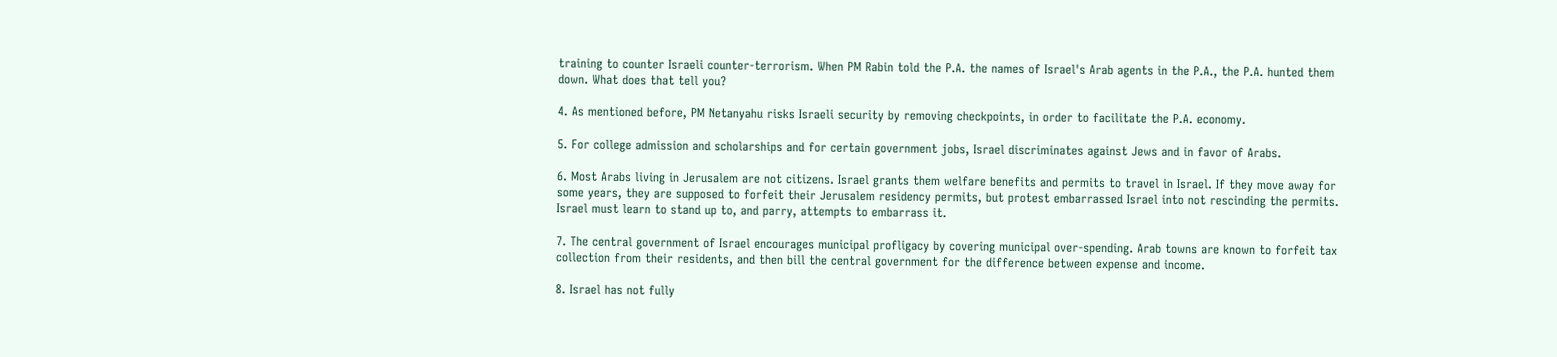training to counter Israeli counter-terrorism. When PM Rabin told the P.A. the names of Israel's Arab agents in the P.A., the P.A. hunted them down. What does that tell you?

4. As mentioned before, PM Netanyahu risks Israeli security by removing checkpoints, in order to facilitate the P.A. economy.

5. For college admission and scholarships and for certain government jobs, Israel discriminates against Jews and in favor of Arabs.

6. Most Arabs living in Jerusalem are not citizens. Israel grants them welfare benefits and permits to travel in Israel. If they move away for some years, they are supposed to forfeit their Jerusalem residency permits, but protest embarrassed Israel into not rescinding the permits. Israel must learn to stand up to, and parry, attempts to embarrass it.

7. The central government of Israel encourages municipal profligacy by covering municipal over-spending. Arab towns are known to forfeit tax collection from their residents, and then bill the central government for the difference between expense and income.

8. Israel has not fully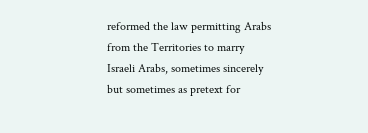reformed the law permitting Arabs from the Territories to marry Israeli Arabs, sometimes sincerely but sometimes as pretext for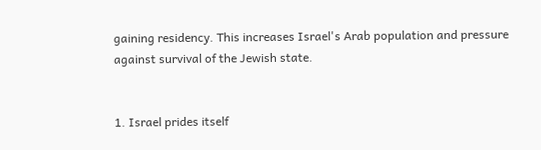gaining residency. This increases Israel's Arab population and pressure against survival of the Jewish state.


1. Israel prides itself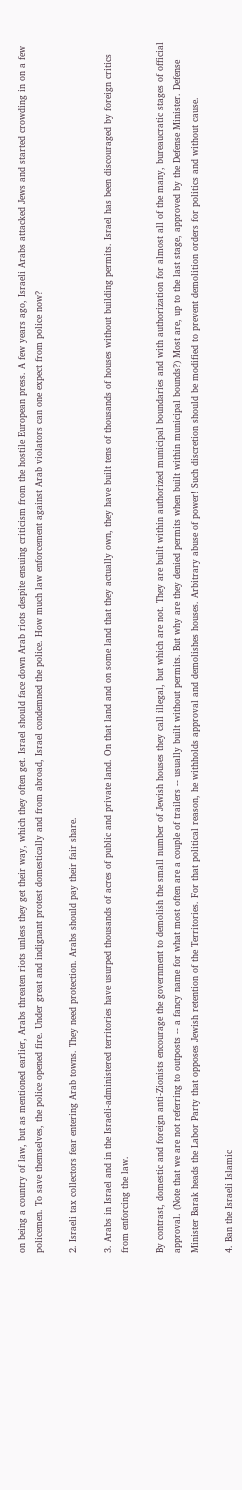on being a country of law, but as mentioned earlier, Arabs threaten riots unless they get their way, which they often get. Israel should face down Arab riots despite ensuing criticism from the hostile European press. A few years ago, Israeli Arabs attacked Jews and started crowding in on a few policemen. To save themselves, the police opened fire. Under great and indignant protest domestically and from abroad, Israel condemned the police. How much law enforcement against Arab violators can one expect from police now?

2. Israeli tax collectors fear entering Arab towns. They need protection. Arabs should pay their fair share.

3. Arabs in Israel and in the Israeli-administered territories have usurped thousands of acres of public and private land. On that land and on some land that they actually own, they have built tens of thousands of houses without building permits. Israel has been discouraged by foreign critics from enforcing the law.

By contrast, domestic and foreign anti-Zionists encourage the government to demolish the small number of Jewish houses they call illegal, but which are not. They are built within authorized municipal boundaries and with authorization for almost all of the many, bureaucratic stages of official approval. (Note that we are not referring to outposts -- a fancy name for what most often are a couple of trailers -- usually built without permits. But why are they denied permits when built within municipal bounds?) Most are, up to the last stage, approved by the Defense Minister. Defense Minister Barak heads the Labor Party that opposes Jewish retention of the Territories. For that political reason, he withholds approval and demolishes houses. Arbitrary abuse of power! Such discretion should be modified to prevent demolition orders for politics and without cause.

4. Ban the Israeli Islamic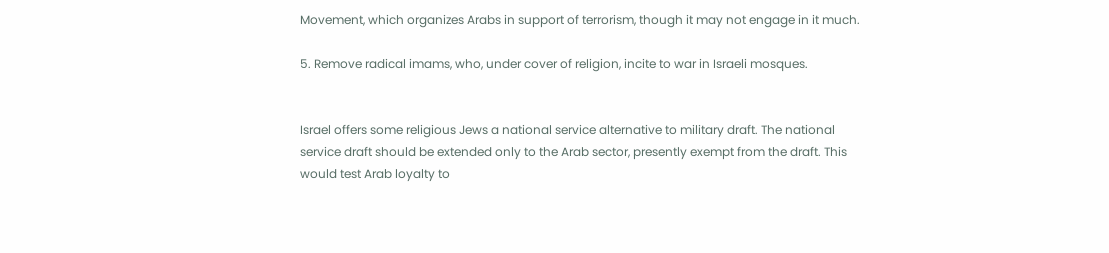Movement, which organizes Arabs in support of terrorism, though it may not engage in it much.

5. Remove radical imams, who, under cover of religion, incite to war in Israeli mosques.


Israel offers some religious Jews a national service alternative to military draft. The national service draft should be extended only to the Arab sector, presently exempt from the draft. This would test Arab loyalty to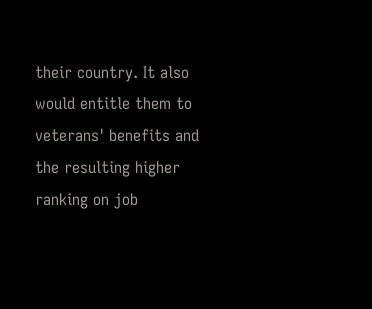their country. It also would entitle them to veterans' benefits and the resulting higher ranking on job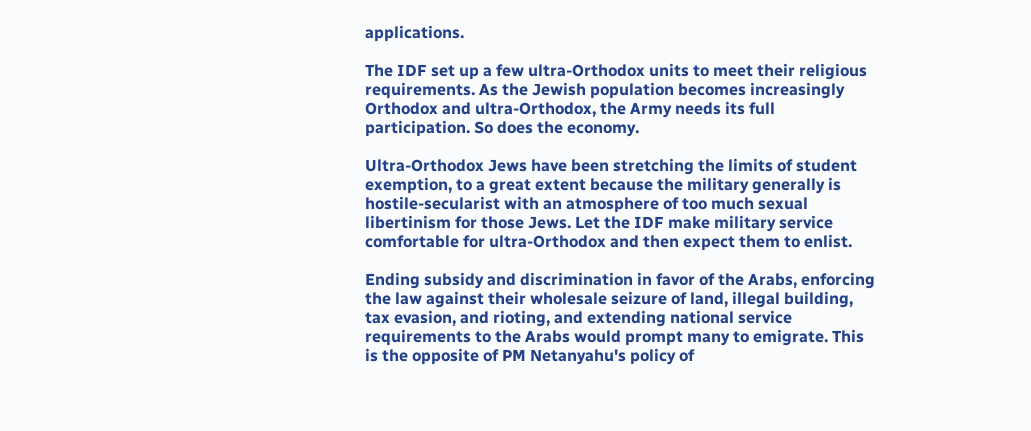applications.

The IDF set up a few ultra-Orthodox units to meet their religious requirements. As the Jewish population becomes increasingly Orthodox and ultra-Orthodox, the Army needs its full participation. So does the economy.

Ultra-Orthodox Jews have been stretching the limits of student exemption, to a great extent because the military generally is hostile-secularist with an atmosphere of too much sexual libertinism for those Jews. Let the IDF make military service comfortable for ultra-Orthodox and then expect them to enlist.

Ending subsidy and discrimination in favor of the Arabs, enforcing the law against their wholesale seizure of land, illegal building, tax evasion, and rioting, and extending national service requirements to the Arabs would prompt many to emigrate. This is the opposite of PM Netanyahu's policy of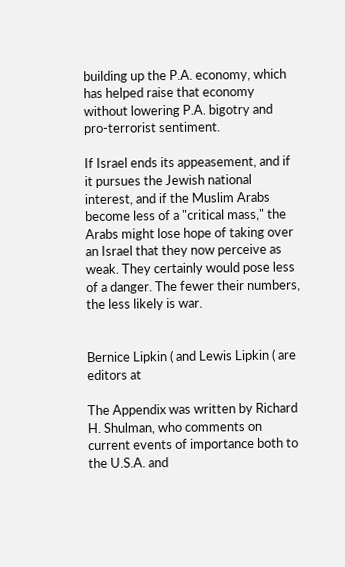building up the P.A. economy, which has helped raise that economy without lowering P.A. bigotry and pro-terrorist sentiment.

If Israel ends its appeasement, and if it pursues the Jewish national interest, and if the Muslim Arabs become less of a "critical mass," the Arabs might lose hope of taking over an Israel that they now perceive as weak. They certainly would pose less of a danger. The fewer their numbers, the less likely is war.


Bernice Lipkin ( and Lewis Lipkin ( are editors at

The Appendix was written by Richard H. Shulman, who comments on current events of importance both to the U.S.A. and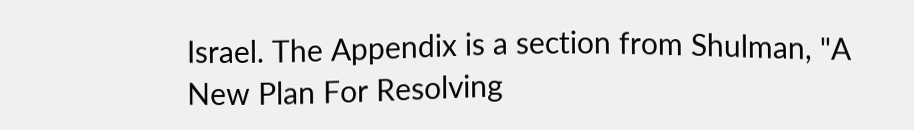Israel. The Appendix is a section from Shulman, "A New Plan For Resolving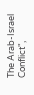The Arab-Israel Conflict",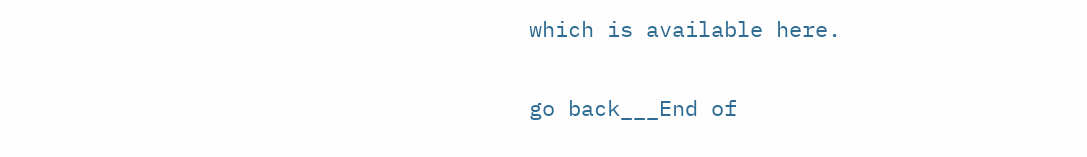which is available here.

go back___End of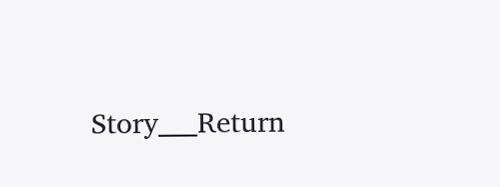Story___Return